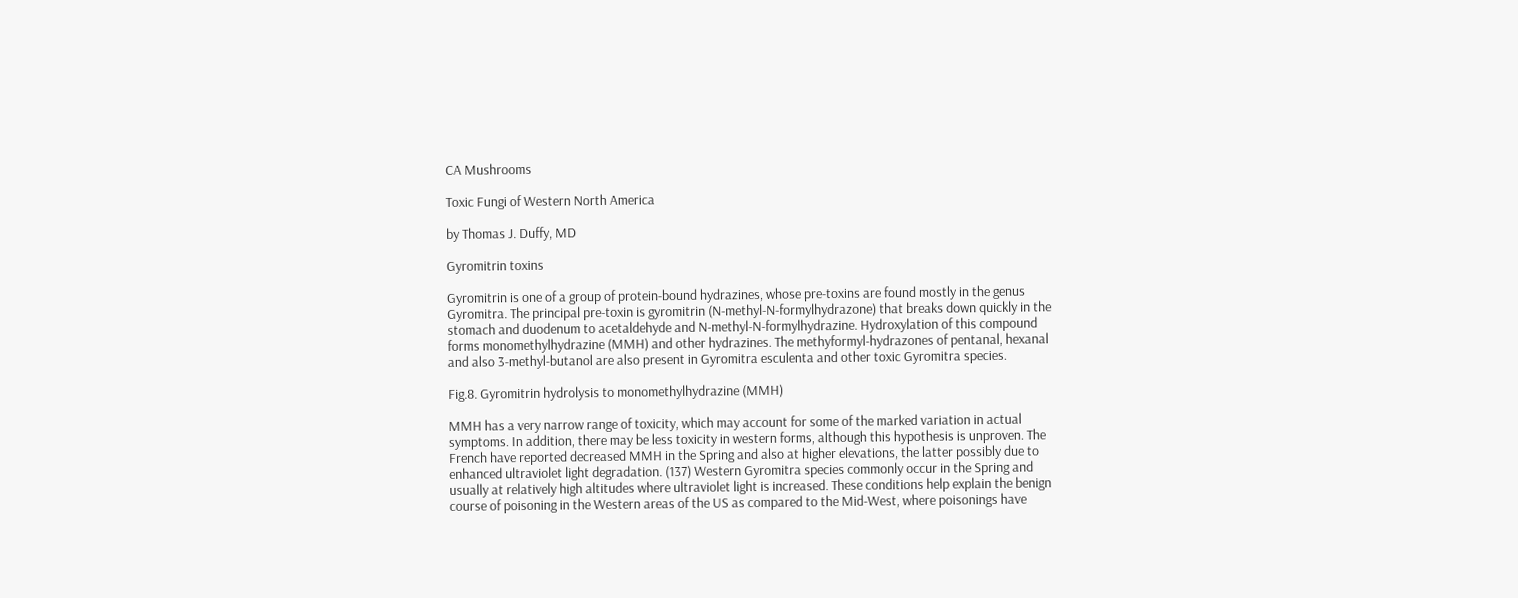CA Mushrooms

Toxic Fungi of Western North America

by Thomas J. Duffy, MD

Gyromitrin toxins

Gyromitrin is one of a group of protein-bound hydrazines, whose pre-toxins are found mostly in the genus Gyromitra. The principal pre-toxin is gyromitrin (N-methyl-N-formylhydrazone) that breaks down quickly in the stomach and duodenum to acetaldehyde and N-methyl-N-formylhydrazine. Hydroxylation of this compound forms monomethylhydrazine (MMH) and other hydrazines. The methyformyl-hydrazones of pentanal, hexanal and also 3-methyl-butanol are also present in Gyromitra esculenta and other toxic Gyromitra species.

Fig.8. Gyromitrin hydrolysis to monomethylhydrazine (MMH)

MMH has a very narrow range of toxicity, which may account for some of the marked variation in actual symptoms. In addition, there may be less toxicity in western forms, although this hypothesis is unproven. The French have reported decreased MMH in the Spring and also at higher elevations, the latter possibly due to enhanced ultraviolet light degradation. (137) Western Gyromitra species commonly occur in the Spring and usually at relatively high altitudes where ultraviolet light is increased. These conditions help explain the benign course of poisoning in the Western areas of the US as compared to the Mid-West, where poisonings have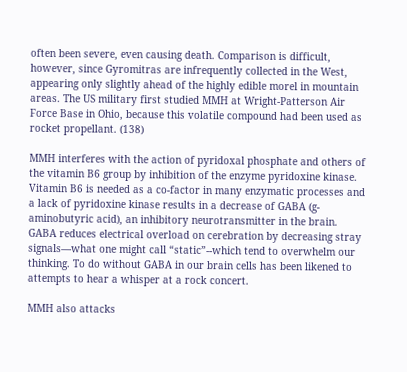often been severe, even causing death. Comparison is difficult, however, since Gyromitras are infrequently collected in the West, appearing only slightly ahead of the highly edible morel in mountain areas. The US military first studied MMH at Wright-Patterson Air Force Base in Ohio, because this volatile compound had been used as rocket propellant. (138)

MMH interferes with the action of pyridoxal phosphate and others of the vitamin B6 group by inhibition of the enzyme pyridoxine kinase. Vitamin B6 is needed as a co-factor in many enzymatic processes and a lack of pyridoxine kinase results in a decrease of GABA (g-aminobutyric acid), an inhibitory neurotransmitter in the brain. GABA reduces electrical overload on cerebration by decreasing stray signals—what one might call “static”--which tend to overwhelm our thinking. To do without GABA in our brain cells has been likened to attempts to hear a whisper at a rock concert.

MMH also attacks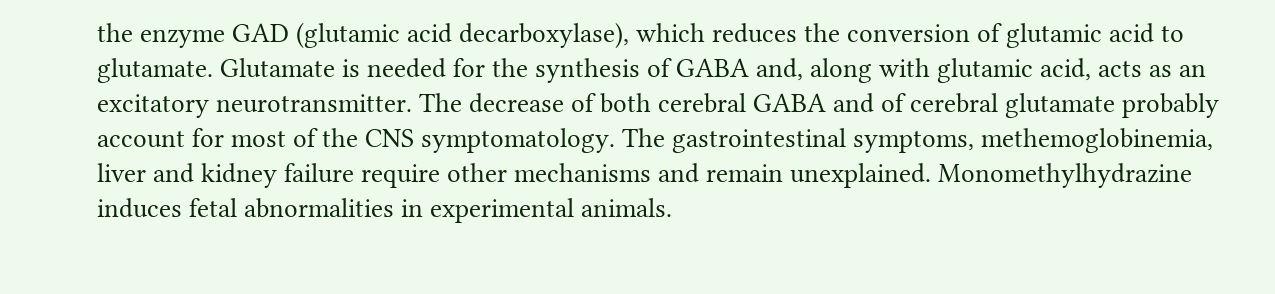the enzyme GAD (glutamic acid decarboxylase), which reduces the conversion of glutamic acid to glutamate. Glutamate is needed for the synthesis of GABA and, along with glutamic acid, acts as an excitatory neurotransmitter. The decrease of both cerebral GABA and of cerebral glutamate probably account for most of the CNS symptomatology. The gastrointestinal symptoms, methemoglobinemia, liver and kidney failure require other mechanisms and remain unexplained. Monomethylhydrazine induces fetal abnormalities in experimental animals.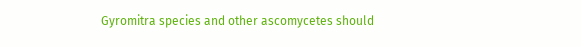Gyromitra species and other ascomycetes should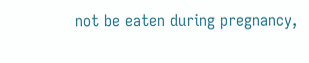not be eaten during pregnancy,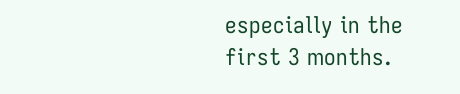especially in the first 3 months.